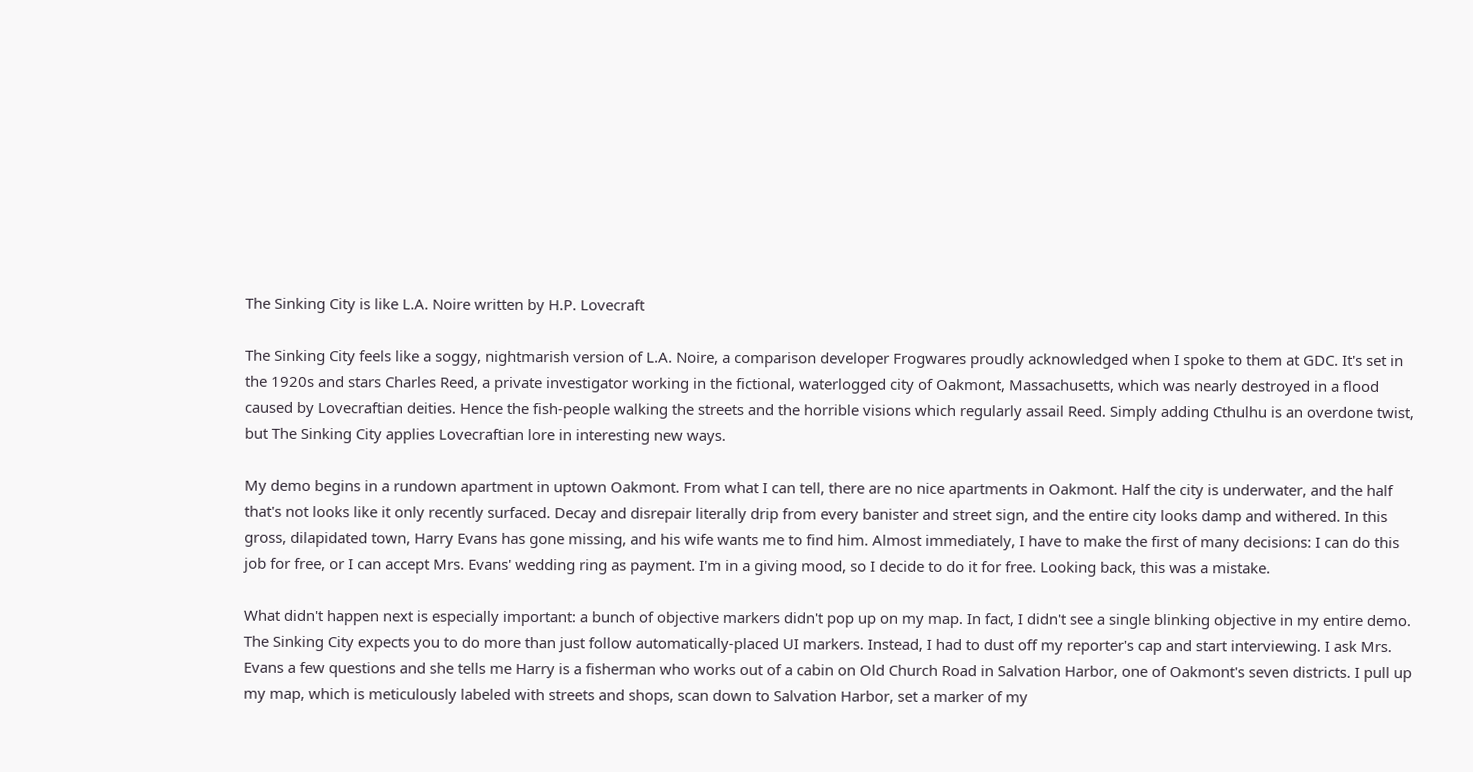The Sinking City is like L.A. Noire written by H.P. Lovecraft

The Sinking City feels like a soggy, nightmarish version of L.A. Noire, a comparison developer Frogwares proudly acknowledged when I spoke to them at GDC. It's set in the 1920s and stars Charles Reed, a private investigator working in the fictional, waterlogged city of Oakmont, Massachusetts, which was nearly destroyed in a flood caused by Lovecraftian deities. Hence the fish-people walking the streets and the horrible visions which regularly assail Reed. Simply adding Cthulhu is an overdone twist, but The Sinking City applies Lovecraftian lore in interesting new ways.

My demo begins in a rundown apartment in uptown Oakmont. From what I can tell, there are no nice apartments in Oakmont. Half the city is underwater, and the half that's not looks like it only recently surfaced. Decay and disrepair literally drip from every banister and street sign, and the entire city looks damp and withered. In this gross, dilapidated town, Harry Evans has gone missing, and his wife wants me to find him. Almost immediately, I have to make the first of many decisions: I can do this job for free, or I can accept Mrs. Evans' wedding ring as payment. I'm in a giving mood, so I decide to do it for free. Looking back, this was a mistake.

What didn't happen next is especially important: a bunch of objective markers didn't pop up on my map. In fact, I didn't see a single blinking objective in my entire demo. The Sinking City expects you to do more than just follow automatically-placed UI markers. Instead, I had to dust off my reporter's cap and start interviewing. I ask Mrs. Evans a few questions and she tells me Harry is a fisherman who works out of a cabin on Old Church Road in Salvation Harbor, one of Oakmont's seven districts. I pull up my map, which is meticulously labeled with streets and shops, scan down to Salvation Harbor, set a marker of my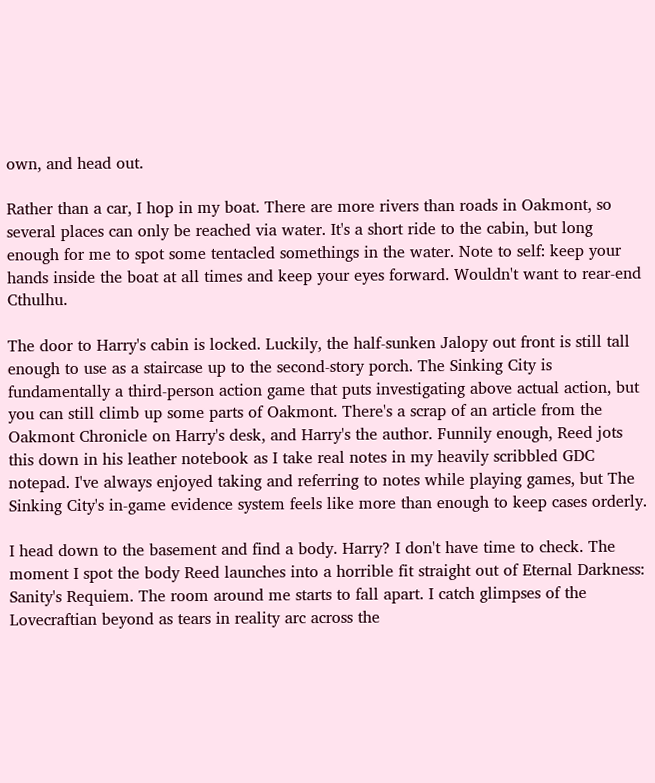own, and head out.

Rather than a car, I hop in my boat. There are more rivers than roads in Oakmont, so several places can only be reached via water. It's a short ride to the cabin, but long enough for me to spot some tentacled somethings in the water. Note to self: keep your hands inside the boat at all times and keep your eyes forward. Wouldn't want to rear-end Cthulhu.

The door to Harry's cabin is locked. Luckily, the half-sunken Jalopy out front is still tall enough to use as a staircase up to the second-story porch. The Sinking City is fundamentally a third-person action game that puts investigating above actual action, but you can still climb up some parts of Oakmont. There's a scrap of an article from the Oakmont Chronicle on Harry's desk, and Harry's the author. Funnily enough, Reed jots this down in his leather notebook as I take real notes in my heavily scribbled GDC notepad. I've always enjoyed taking and referring to notes while playing games, but The Sinking City's in-game evidence system feels like more than enough to keep cases orderly.

I head down to the basement and find a body. Harry? I don't have time to check. The moment I spot the body Reed launches into a horrible fit straight out of Eternal Darkness: Sanity's Requiem. The room around me starts to fall apart. I catch glimpses of the Lovecraftian beyond as tears in reality arc across the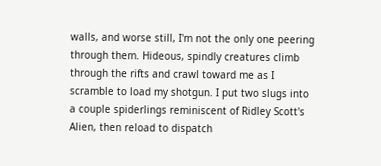walls, and worse still, I'm not the only one peering through them. Hideous, spindly creatures climb through the rifts and crawl toward me as I scramble to load my shotgun. I put two slugs into a couple spiderlings reminiscent of Ridley Scott's Alien, then reload to dispatch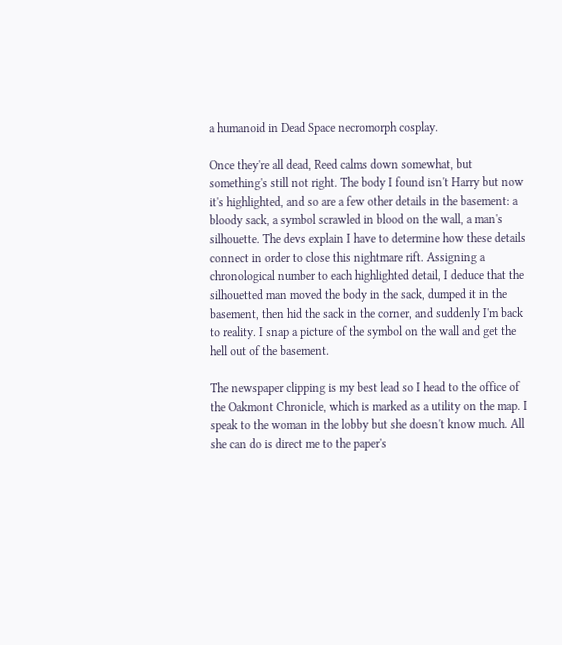a humanoid in Dead Space necromorph cosplay.

Once they're all dead, Reed calms down somewhat, but something's still not right. The body I found isn't Harry but now it's highlighted, and so are a few other details in the basement: a bloody sack, a symbol scrawled in blood on the wall, a man's silhouette. The devs explain I have to determine how these details connect in order to close this nightmare rift. Assigning a  chronological number to each highlighted detail, I deduce that the silhouetted man moved the body in the sack, dumped it in the basement, then hid the sack in the corner, and suddenly I'm back to reality. I snap a picture of the symbol on the wall and get the hell out of the basement.

The newspaper clipping is my best lead so I head to the office of the Oakmont Chronicle, which is marked as a utility on the map. I speak to the woman in the lobby but she doesn't know much. All she can do is direct me to the paper's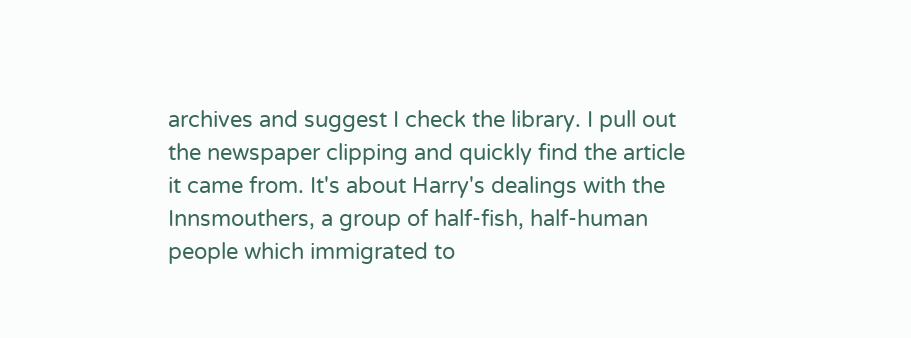archives and suggest I check the library. I pull out the newspaper clipping and quickly find the article it came from. It's about Harry's dealings with the Innsmouthers, a group of half-fish, half-human people which immigrated to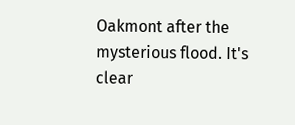Oakmont after the mysterious flood. It's clear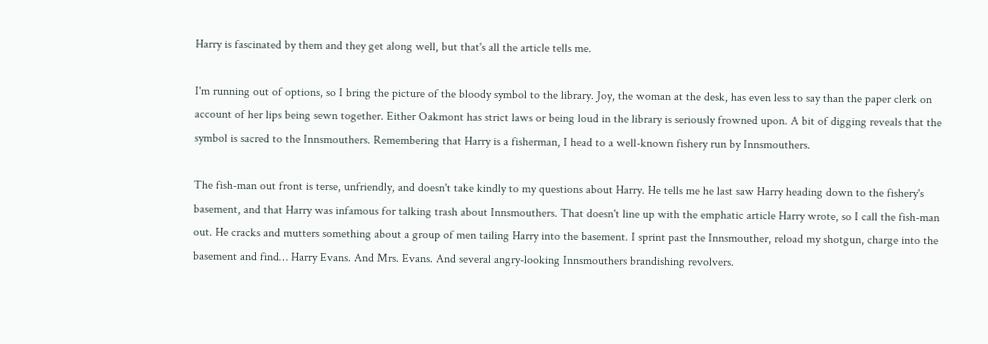Harry is fascinated by them and they get along well, but that's all the article tells me.

I'm running out of options, so I bring the picture of the bloody symbol to the library. Joy, the woman at the desk, has even less to say than the paper clerk on account of her lips being sewn together. Either Oakmont has strict laws or being loud in the library is seriously frowned upon. A bit of digging reveals that the symbol is sacred to the Innsmouthers. Remembering that Harry is a fisherman, I head to a well-known fishery run by Innsmouthers.

The fish-man out front is terse, unfriendly, and doesn't take kindly to my questions about Harry. He tells me he last saw Harry heading down to the fishery's basement, and that Harry was infamous for talking trash about Innsmouthers. That doesn't line up with the emphatic article Harry wrote, so I call the fish-man out. He cracks and mutters something about a group of men tailing Harry into the basement. I sprint past the Innsmouther, reload my shotgun, charge into the basement and find… Harry Evans. And Mrs. Evans. And several angry-looking Innsmouthers brandishing revolvers.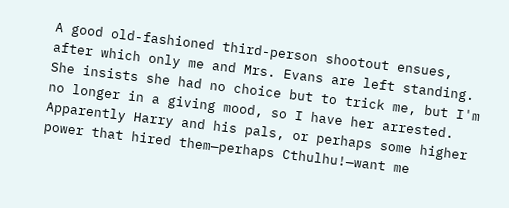A good old-fashioned third-person shootout ensues, after which only me and Mrs. Evans are left standing. She insists she had no choice but to trick me, but I'm no longer in a giving mood, so I have her arrested. Apparently Harry and his pals, or perhaps some higher power that hired them—perhaps Cthulhu!—want me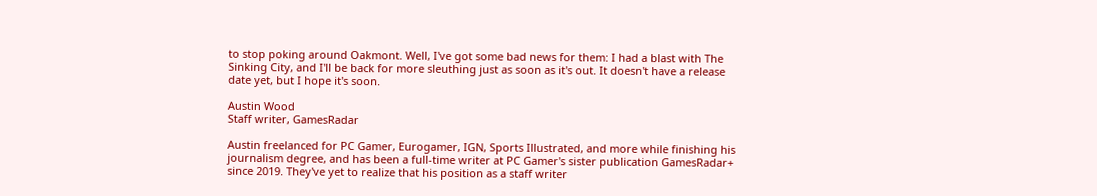to stop poking around Oakmont. Well, I've got some bad news for them: I had a blast with The Sinking City, and I'll be back for more sleuthing just as soon as it's out. It doesn't have a release date yet, but I hope it's soon.

Austin Wood
Staff writer, GamesRadar

Austin freelanced for PC Gamer, Eurogamer, IGN, Sports Illustrated, and more while finishing his journalism degree, and has been a full-time writer at PC Gamer's sister publication GamesRadar+ since 2019. They've yet to realize that his position as a staff writer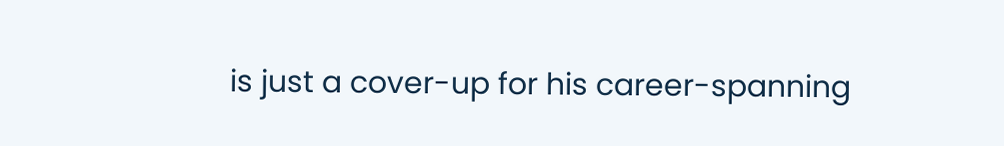is just a cover-up for his career-spanning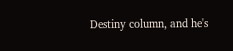Destiny column, and he's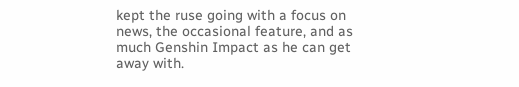kept the ruse going with a focus on news, the occasional feature, and as much Genshin Impact as he can get away with.